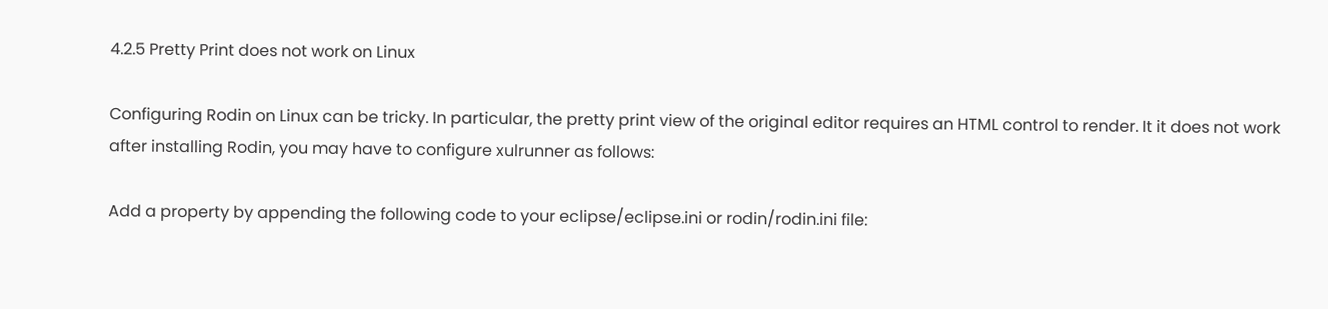4.2.5 Pretty Print does not work on Linux

Configuring Rodin on Linux can be tricky. In particular, the pretty print view of the original editor requires an HTML control to render. It it does not work after installing Rodin, you may have to configure xulrunner as follows:

Add a property by appending the following code to your eclipse/eclipse.ini or rodin/rodin.ini file: